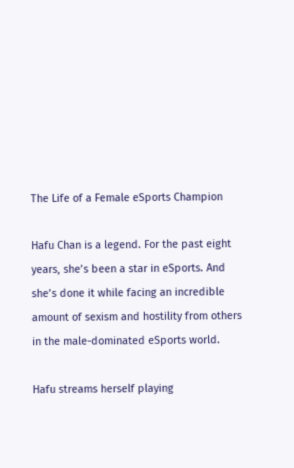The Life of a Female eSports Champion

Hafu Chan is a legend. For the past eight years, she’s been a star in eSports. And she’s done it while facing an incredible amount of sexism and hostility from others in the male-dominated eSports world.

Hafu streams herself playing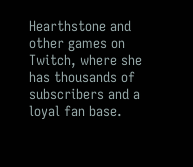Hearthstone and other games on Twitch, where she has thousands of subscribers and a loyal fan base.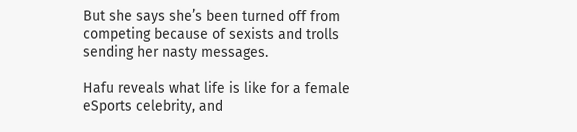But she says she’s been turned off from competing because of sexists and trolls sending her nasty messages.

Hafu reveals what life is like for a female eSports celebrity, and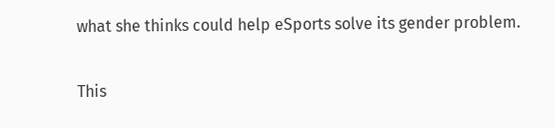what she thinks could help eSports solve its gender problem.

This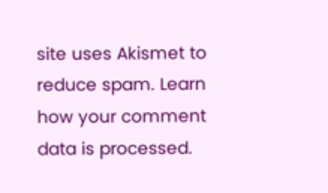site uses Akismet to reduce spam. Learn how your comment data is processed.